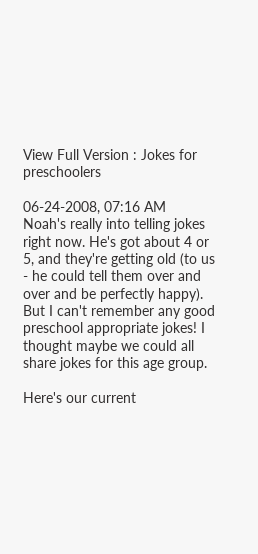View Full Version : Jokes for preschoolers

06-24-2008, 07:16 AM
Noah's really into telling jokes right now. He's got about 4 or 5, and they're getting old (to us - he could tell them over and over and be perfectly happy). But I can't remember any good preschool appropriate jokes! I thought maybe we could all share jokes for this age group.

Here's our current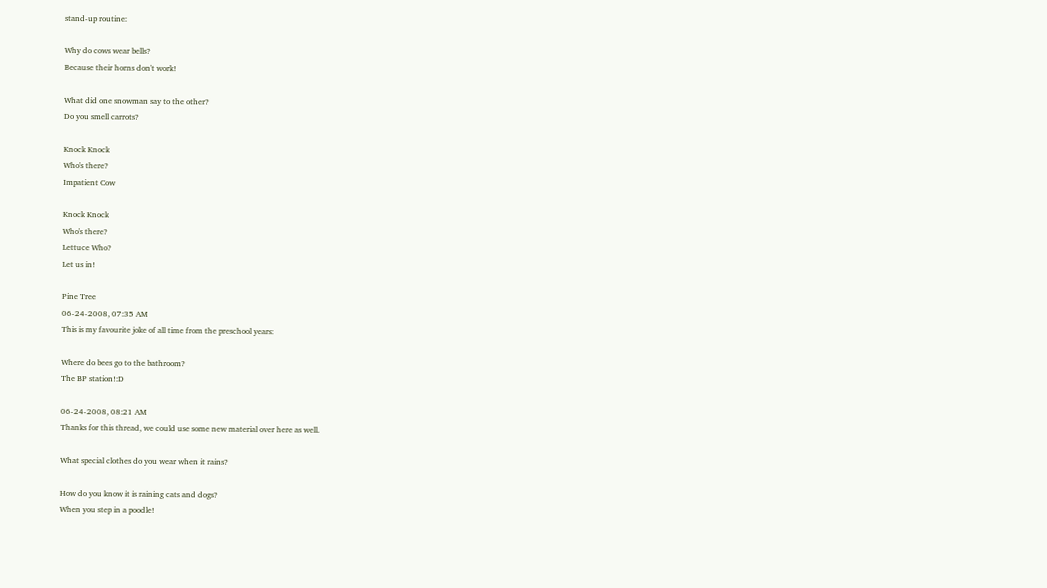stand-up routine:

Why do cows wear bells?
Because their horns don't work!

What did one snowman say to the other?
Do you smell carrots?

Knock Knock
Who's there?
Impatient Cow

Knock Knock
Who's there?
Lettuce Who?
Let us in!

Pine Tree
06-24-2008, 07:35 AM
This is my favourite joke of all time from the preschool years:

Where do bees go to the bathroom?
The BP station!:D

06-24-2008, 08:21 AM
Thanks for this thread, we could use some new material over here as well.

What special clothes do you wear when it rains?

How do you know it is raining cats and dogs?
When you step in a poodle!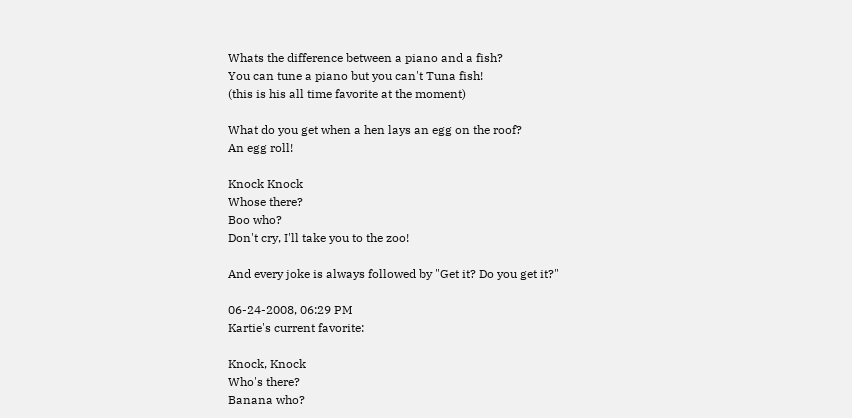Whats the difference between a piano and a fish?
You can tune a piano but you can't Tuna fish!
(this is his all time favorite at the moment)

What do you get when a hen lays an egg on the roof?
An egg roll!

Knock Knock
Whose there?
Boo who?
Don't cry, I'll take you to the zoo!

And every joke is always followed by "Get it? Do you get it?"

06-24-2008, 06:29 PM
Kartie's current favorite:

Knock, Knock
Who's there?
Banana who?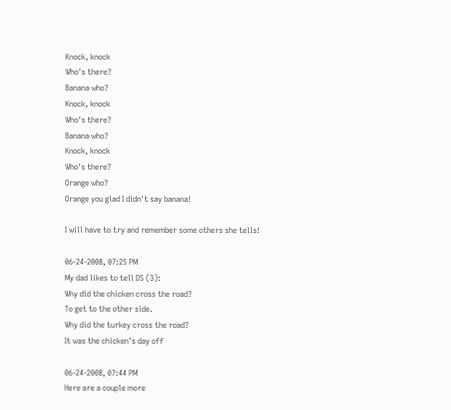Knock, knock
Who's there?
Banana who?
Knock, knock
Who's there?
Banana who?
Knock, knock
Who's there?
Orange who?
Orange you glad I didn't say banana!

I will have to try and remember some others she tells!

06-24-2008, 07:25 PM
My dad likes to tell DS (3):
Why did the chicken cross the road?
To get to the other side.
Why did the turkey cross the road?
It was the chicken's day off

06-24-2008, 07:44 PM
Here are a couple more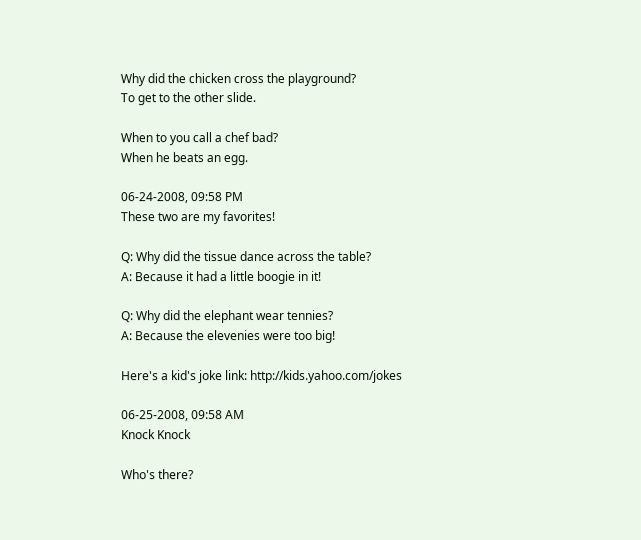Why did the chicken cross the playground?
To get to the other slide.

When to you call a chef bad?
When he beats an egg.

06-24-2008, 09:58 PM
These two are my favorites!

Q: Why did the tissue dance across the table?
A: Because it had a little boogie in it!

Q: Why did the elephant wear tennies?
A: Because the elevenies were too big!

Here's a kid's joke link: http://kids.yahoo.com/jokes

06-25-2008, 09:58 AM
Knock Knock

Who's there?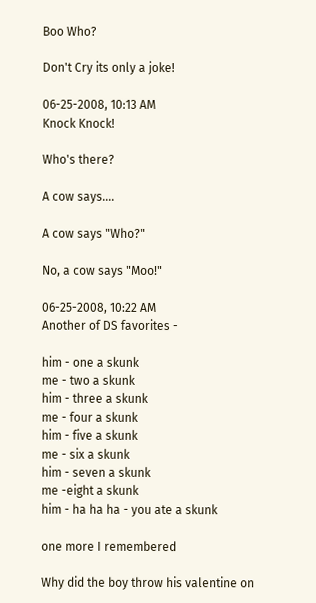Boo Who?

Don't Cry its only a joke!

06-25-2008, 10:13 AM
Knock Knock!

Who's there?

A cow says....

A cow says "Who?"

No, a cow says "Moo!"

06-25-2008, 10:22 AM
Another of DS favorites -

him - one a skunk
me - two a skunk
him - three a skunk
me - four a skunk
him - five a skunk
me - six a skunk
him - seven a skunk
me -eight a skunk
him - ha ha ha - you ate a skunk

one more I remembered

Why did the boy throw his valentine on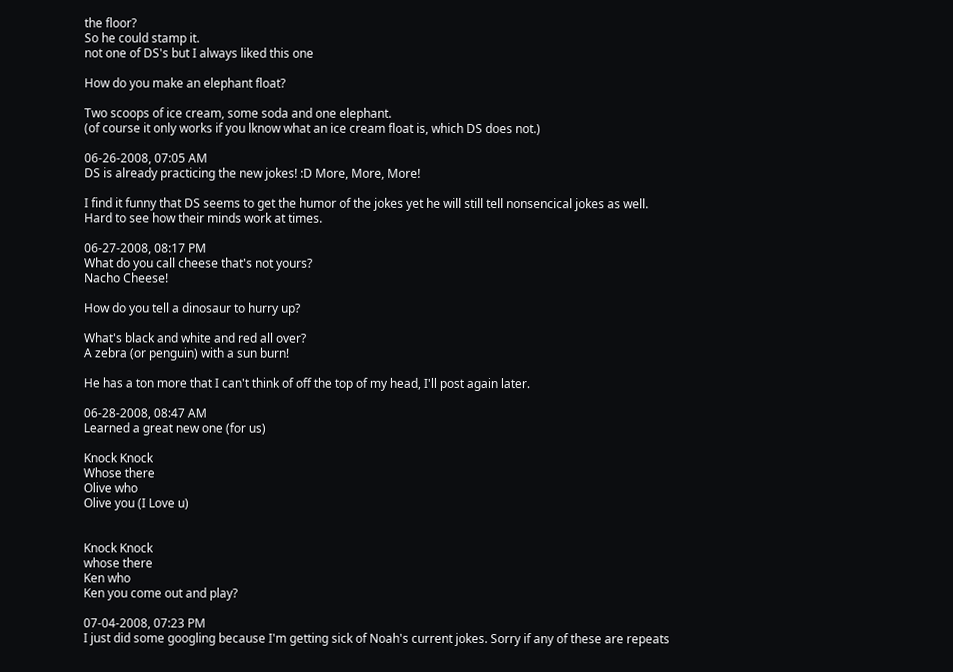the floor?
So he could stamp it.
not one of DS's but I always liked this one

How do you make an elephant float?

Two scoops of ice cream, some soda and one elephant.
(of course it only works if you lknow what an ice cream float is, which DS does not.)

06-26-2008, 07:05 AM
DS is already practicing the new jokes! :D More, More, More!

I find it funny that DS seems to get the humor of the jokes yet he will still tell nonsencical jokes as well. Hard to see how their minds work at times.

06-27-2008, 08:17 PM
What do you call cheese that's not yours?
Nacho Cheese!

How do you tell a dinosaur to hurry up?

What's black and white and red all over?
A zebra (or penguin) with a sun burn!

He has a ton more that I can't think of off the top of my head, I'll post again later.

06-28-2008, 08:47 AM
Learned a great new one (for us)

Knock Knock
Whose there
Olive who
Olive you (I Love u)


Knock Knock
whose there
Ken who
Ken you come out and play?

07-04-2008, 07:23 PM
I just did some googling because I'm getting sick of Noah's current jokes. Sorry if any of these are repeats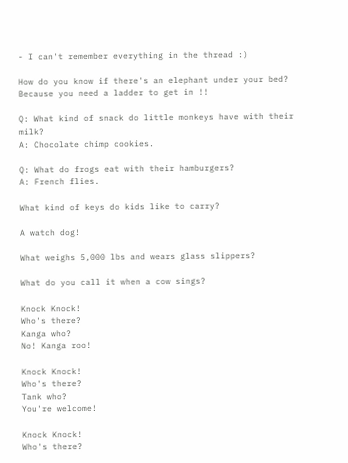- I can't remember everything in the thread :)

How do you know if there's an elephant under your bed?
Because you need a ladder to get in !!

Q: What kind of snack do little monkeys have with their milk?
A: Chocolate chimp cookies.

Q: What do frogs eat with their hamburgers?
A: French flies.

What kind of keys do kids like to carry?

A watch dog!

What weighs 5,000 lbs and wears glass slippers?

What do you call it when a cow sings?

Knock Knock!
Who's there?
Kanga who?
No! Kanga roo!

Knock Knock!
Who's there?
Tank who?
You're welcome!

Knock Knock!
Who's there?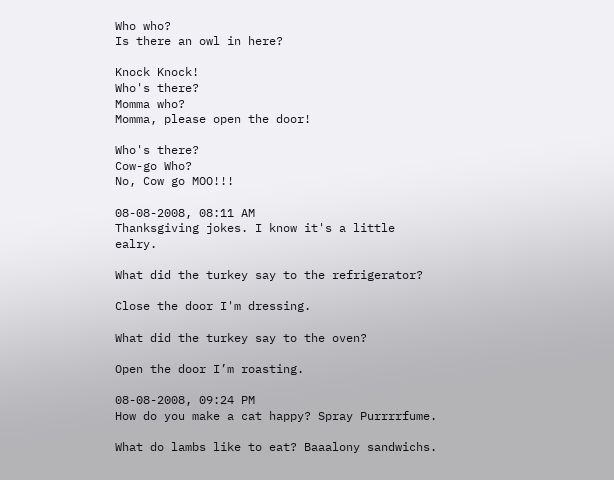Who who?
Is there an owl in here?

Knock Knock!
Who's there?
Momma who?
Momma, please open the door!

Who's there?
Cow-go Who?
No, Cow go MOO!!!

08-08-2008, 08:11 AM
Thanksgiving jokes. I know it's a little ealry.

What did the turkey say to the refrigerator?

Close the door I'm dressing.

What did the turkey say to the oven?

Open the door I’m roasting.

08-08-2008, 09:24 PM
How do you make a cat happy? Spray Purrrrfume.

What do lambs like to eat? Baaalony sandwichs.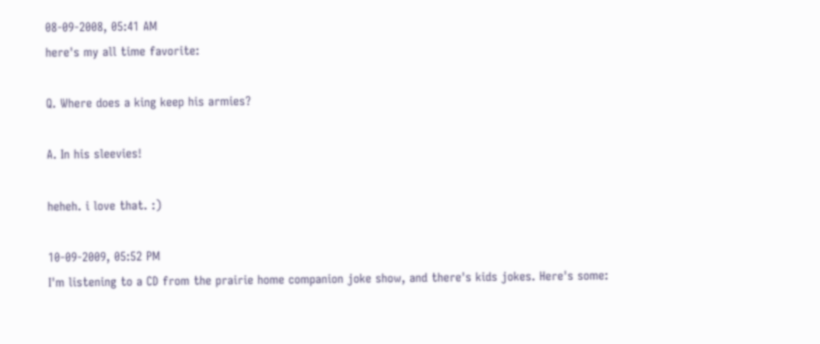08-09-2008, 05:41 AM
here's my all time favorite:

Q. Where does a king keep his armies?

A. In his sleevies!

heheh. i love that. :)

10-09-2009, 05:52 PM
I'm listening to a CD from the prairie home companion joke show, and there's kids jokes. Here's some: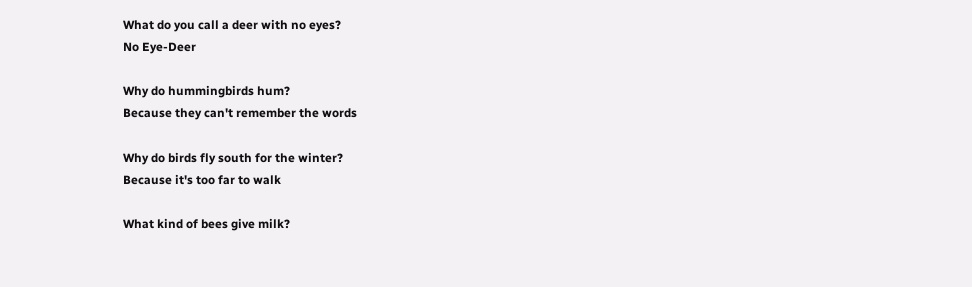What do you call a deer with no eyes?
No Eye-Deer

Why do hummingbirds hum?
Because they can't remember the words

Why do birds fly south for the winter?
Because it's too far to walk

What kind of bees give milk?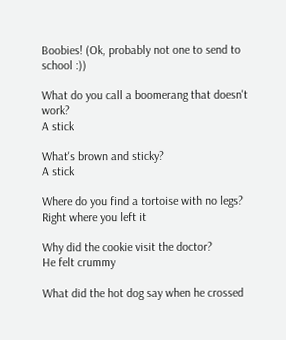Boobies! (Ok, probably not one to send to school :))

What do you call a boomerang that doesn't work?
A stick

What's brown and sticky?
A stick

Where do you find a tortoise with no legs?
Right where you left it

Why did the cookie visit the doctor?
He felt crummy

What did the hot dog say when he crossed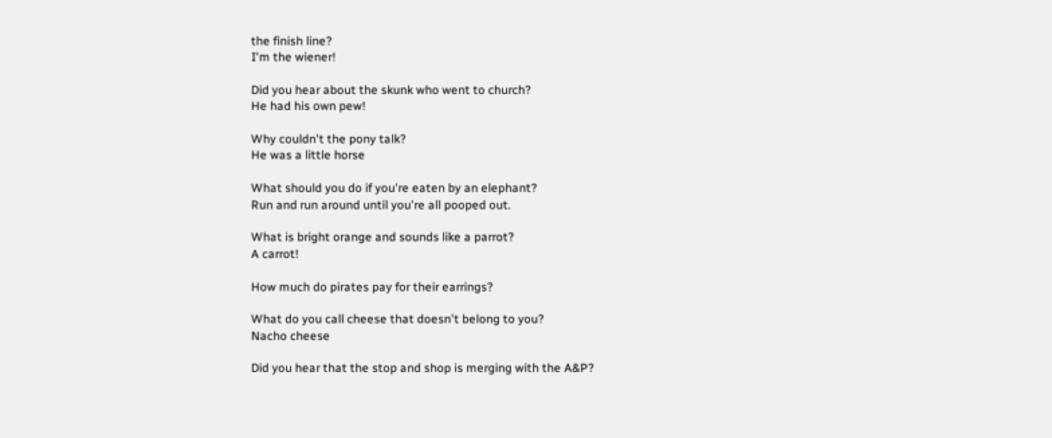the finish line?
I'm the wiener!

Did you hear about the skunk who went to church?
He had his own pew!

Why couldn't the pony talk?
He was a little horse

What should you do if you're eaten by an elephant?
Run and run around until you're all pooped out.

What is bright orange and sounds like a parrot?
A carrot!

How much do pirates pay for their earrings?

What do you call cheese that doesn't belong to you?
Nacho cheese

Did you hear that the stop and shop is merging with the A&P?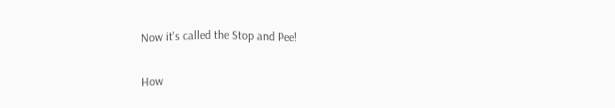Now it's called the Stop and Pee!

How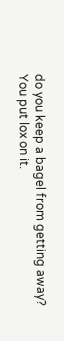do you keep a bagel from getting away?
You put lox on it.